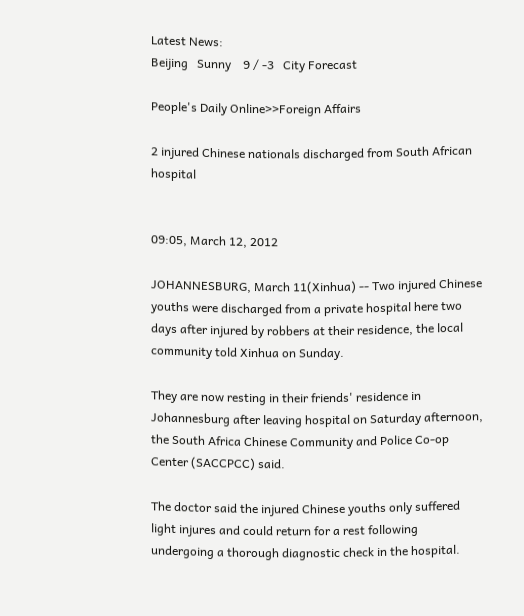Latest News:
Beijing   Sunny    9 / -3   City Forecast

People's Daily Online>>Foreign Affairs

2 injured Chinese nationals discharged from South African hospital


09:05, March 12, 2012

JOHANNESBURG, March 11(Xinhua) -- Two injured Chinese youths were discharged from a private hospital here two days after injured by robbers at their residence, the local community told Xinhua on Sunday.

They are now resting in their friends' residence in Johannesburg after leaving hospital on Saturday afternoon, the South Africa Chinese Community and Police Co-op Center (SACCPCC) said.

The doctor said the injured Chinese youths only suffered light injures and could return for a rest following undergoing a thorough diagnostic check in the hospital.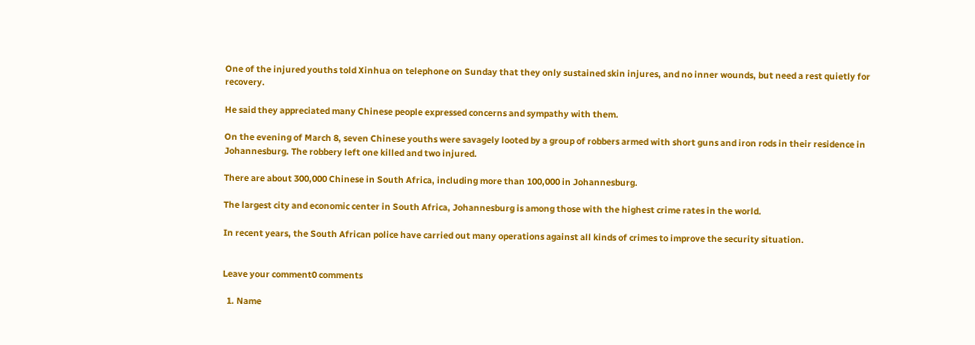One of the injured youths told Xinhua on telephone on Sunday that they only sustained skin injures, and no inner wounds, but need a rest quietly for recovery.

He said they appreciated many Chinese people expressed concerns and sympathy with them.

On the evening of March 8, seven Chinese youths were savagely looted by a group of robbers armed with short guns and iron rods in their residence in Johannesburg. The robbery left one killed and two injured.

There are about 300,000 Chinese in South Africa, including more than 100,000 in Johannesburg.

The largest city and economic center in South Africa, Johannesburg is among those with the highest crime rates in the world.

In recent years, the South African police have carried out many operations against all kinds of crimes to improve the security situation.


Leave your comment0 comments

  1. Name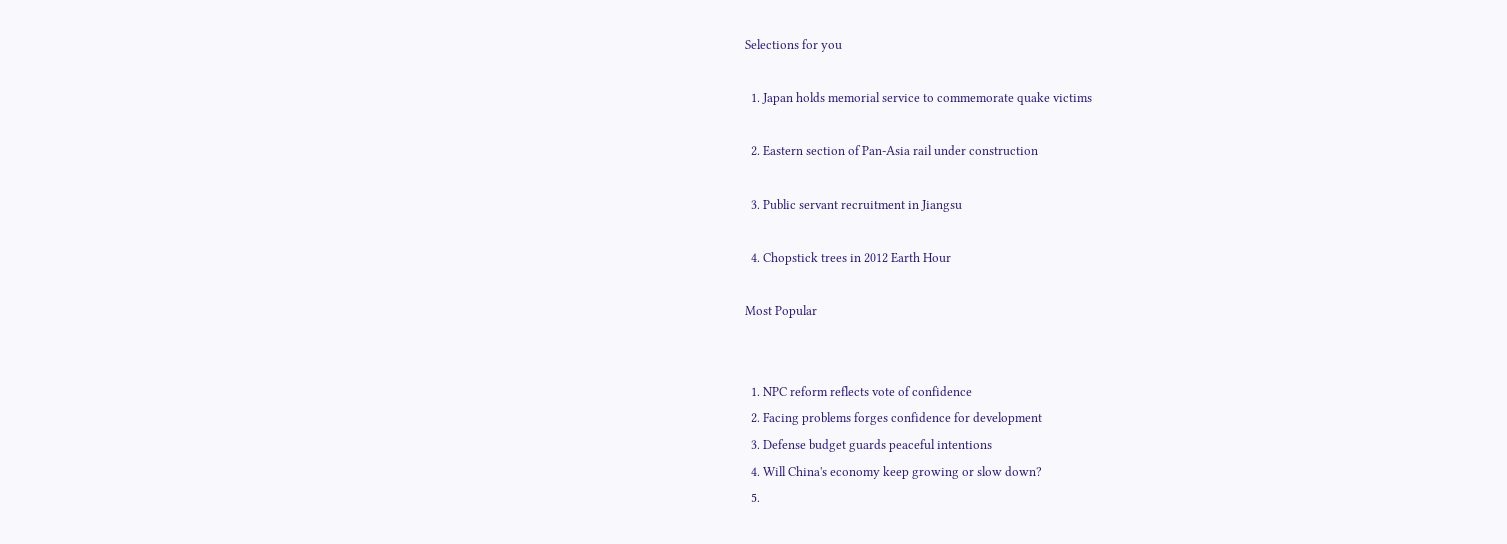Selections for you

  1. Japan holds memorial service to commemorate quake victims

  2. Eastern section of Pan-Asia rail under construction

  3. Public servant recruitment in Jiangsu

  4. Chopstick trees in 2012 Earth Hour

Most Popular


  1. NPC reform reflects vote of confidence
  2. Facing problems forges confidence for development
  3. Defense budget guards peaceful intentions
  4. Will China's economy keep growing or slow down?
  5.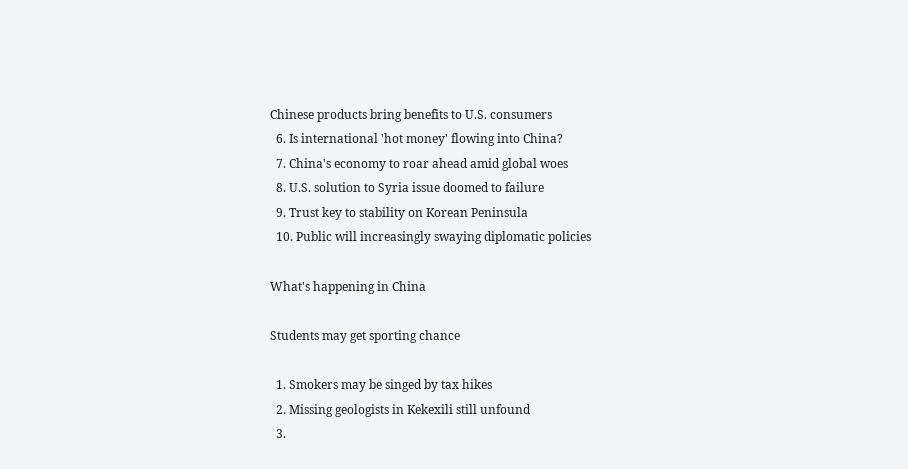Chinese products bring benefits to U.S. consumers
  6. Is international 'hot money' flowing into China?
  7. China's economy to roar ahead amid global woes
  8. U.S. solution to Syria issue doomed to failure
  9. Trust key to stability on Korean Peninsula
  10. Public will increasingly swaying diplomatic policies

What's happening in China

Students may get sporting chance

  1. Smokers may be singed by tax hikes
  2. Missing geologists in Kekexili still unfound
  3.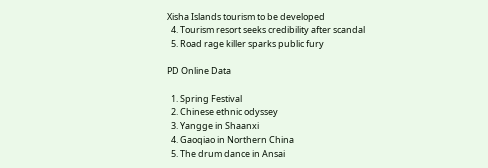Xisha Islands tourism to be developed
  4. Tourism resort seeks credibility after scandal
  5. Road rage killer sparks public fury

PD Online Data

  1. Spring Festival
  2. Chinese ethnic odyssey
  3. Yangge in Shaanxi
  4. Gaoqiao in Northern China
  5. The drum dance in Ansai